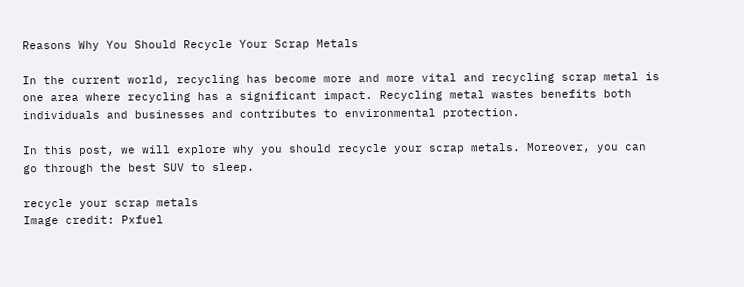Reasons Why You Should Recycle Your Scrap Metals

In the current world, recycling has become more and more vital and recycling scrap metal is one area where recycling has a significant impact. Recycling metal wastes benefits both individuals and businesses and contributes to environmental protection.

In this post, we will explore why you should recycle your scrap metals. Moreover, you can go through the best SUV to sleep.

recycle your scrap metals
Image credit: Pxfuel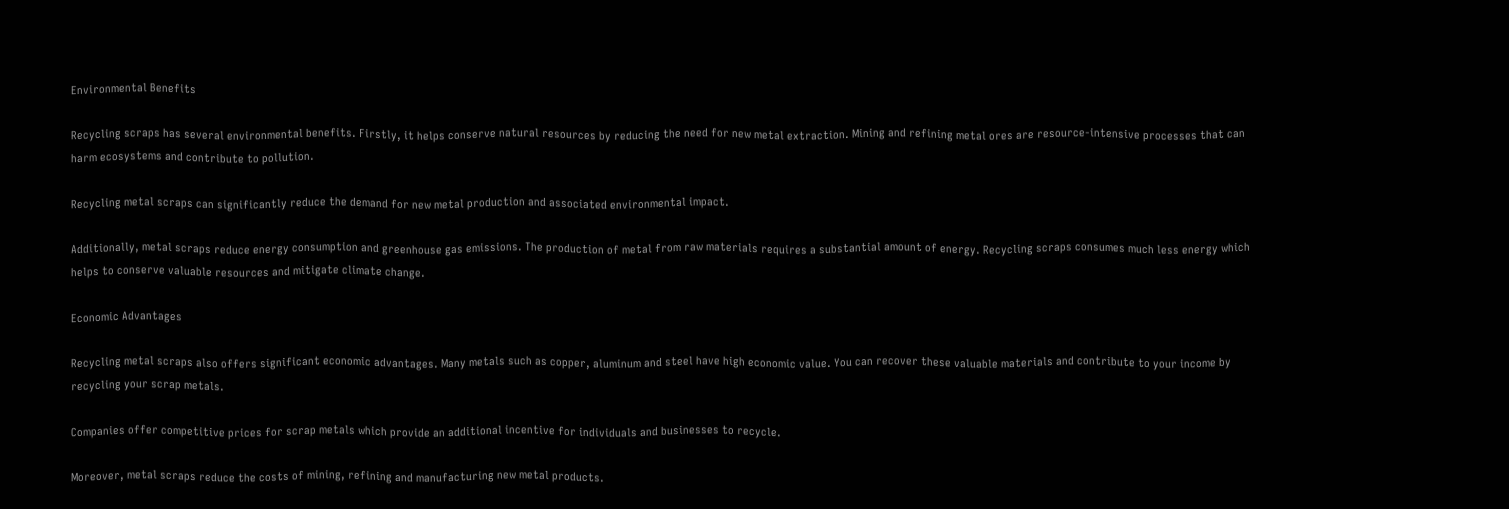Environmental Benefits

Recycling scraps has several environmental benefits. Firstly, it helps conserve natural resources by reducing the need for new metal extraction. Mining and refining metal ores are resource-intensive processes that can harm ecosystems and contribute to pollution.

Recycling metal scraps can significantly reduce the demand for new metal production and associated environmental impact.

Additionally, metal scraps reduce energy consumption and greenhouse gas emissions. The production of metal from raw materials requires a substantial amount of energy. Recycling scraps consumes much less energy which helps to conserve valuable resources and mitigate climate change.

Economic Advantages

Recycling metal scraps also offers significant economic advantages. Many metals such as copper, aluminum and steel have high economic value. You can recover these valuable materials and contribute to your income by recycling your scrap metals.

Companies offer competitive prices for scrap metals which provide an additional incentive for individuals and businesses to recycle.

Moreover, metal scraps reduce the costs of mining, refining and manufacturing new metal products.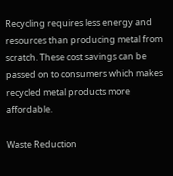Recycling requires less energy and resources than producing metal from scratch. These cost savings can be passed on to consumers which makes recycled metal products more affordable.

Waste Reduction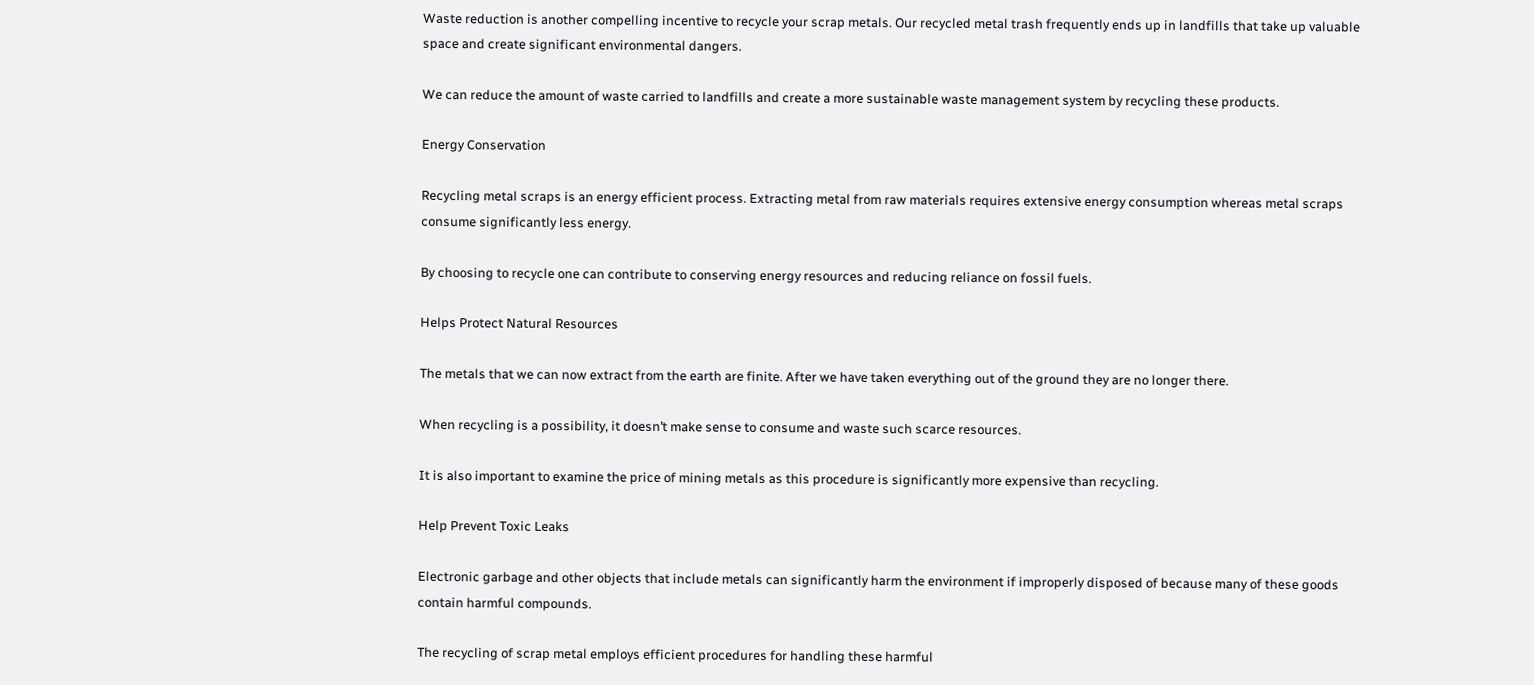Waste reduction is another compelling incentive to recycle your scrap metals. Our recycled metal trash frequently ends up in landfills that take up valuable space and create significant environmental dangers.

We can reduce the amount of waste carried to landfills and create a more sustainable waste management system by recycling these products.

Energy Conservation

Recycling metal scraps is an energy efficient process. Extracting metal from raw materials requires extensive energy consumption whereas metal scraps consume significantly less energy.

By choosing to recycle one can contribute to conserving energy resources and reducing reliance on fossil fuels.

Helps Protect Natural Resources

The metals that we can now extract from the earth are finite. After we have taken everything out of the ground they are no longer there.

When recycling is a possibility, it doesn’t make sense to consume and waste such scarce resources.

It is also important to examine the price of mining metals as this procedure is significantly more expensive than recycling.

Help Prevent Toxic Leaks

Electronic garbage and other objects that include metals can significantly harm the environment if improperly disposed of because many of these goods contain harmful compounds.

The recycling of scrap metal employs efficient procedures for handling these harmful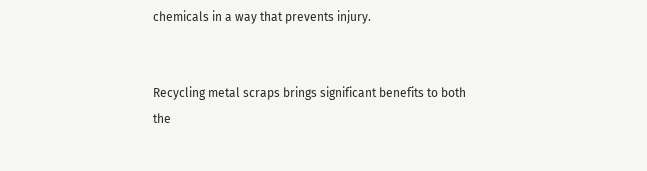chemicals in a way that prevents injury.


Recycling metal scraps brings significant benefits to both the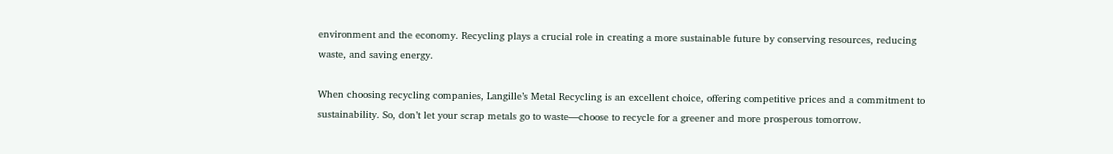environment and the economy. Recycling plays a crucial role in creating a more sustainable future by conserving resources, reducing waste, and saving energy.

When choosing recycling companies, Langille’s Metal Recycling is an excellent choice, offering competitive prices and a commitment to sustainability. So, don’t let your scrap metals go to waste—choose to recycle for a greener and more prosperous tomorrow.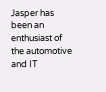Jasper has been an enthusiast of the automotive and IT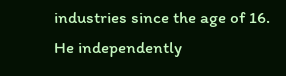industries since the age of 16. He independently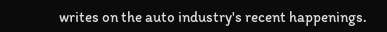writes on the auto industry's recent happenings.